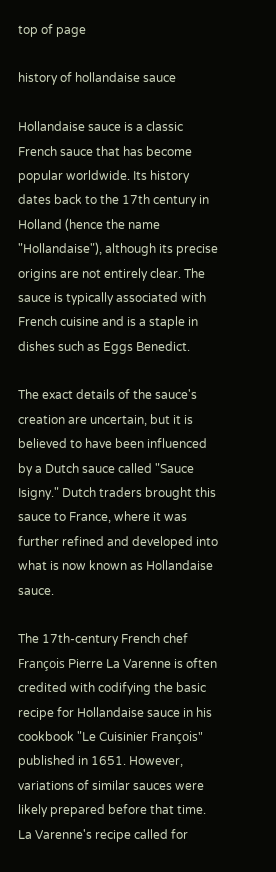top of page

history of hollandaise sauce

Hollandaise sauce is a classic French sauce that has become popular worldwide. Its history dates back to the 17th century in Holland (hence the name "Hollandaise"), although its precise origins are not entirely clear. The sauce is typically associated with French cuisine and is a staple in dishes such as Eggs Benedict.

The exact details of the sauce's creation are uncertain, but it is believed to have been influenced by a Dutch sauce called "Sauce Isigny." Dutch traders brought this sauce to France, where it was further refined and developed into what is now known as Hollandaise sauce.

The 17th-century French chef François Pierre La Varenne is often credited with codifying the basic recipe for Hollandaise sauce in his cookbook "Le Cuisinier François" published in 1651. However, variations of similar sauces were likely prepared before that time. La Varenne's recipe called for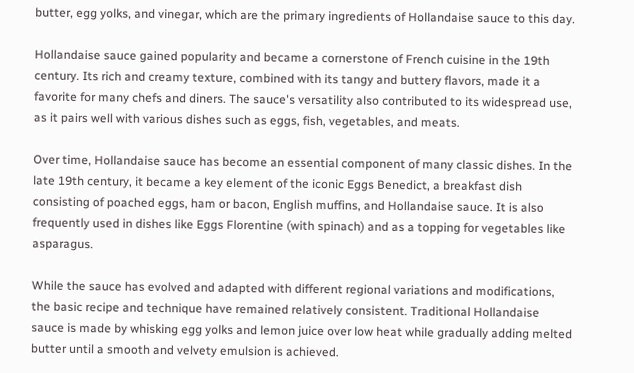butter, egg yolks, and vinegar, which are the primary ingredients of Hollandaise sauce to this day.

Hollandaise sauce gained popularity and became a cornerstone of French cuisine in the 19th century. Its rich and creamy texture, combined with its tangy and buttery flavors, made it a favorite for many chefs and diners. The sauce's versatility also contributed to its widespread use, as it pairs well with various dishes such as eggs, fish, vegetables, and meats.

Over time, Hollandaise sauce has become an essential component of many classic dishes. In the late 19th century, it became a key element of the iconic Eggs Benedict, a breakfast dish consisting of poached eggs, ham or bacon, English muffins, and Hollandaise sauce. It is also frequently used in dishes like Eggs Florentine (with spinach) and as a topping for vegetables like asparagus.

While the sauce has evolved and adapted with different regional variations and modifications, the basic recipe and technique have remained relatively consistent. Traditional Hollandaise sauce is made by whisking egg yolks and lemon juice over low heat while gradually adding melted butter until a smooth and velvety emulsion is achieved.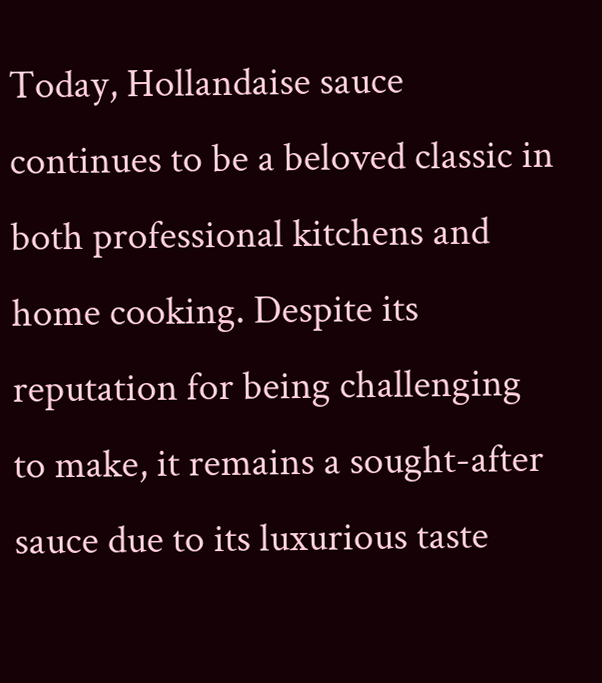Today, Hollandaise sauce continues to be a beloved classic in both professional kitchens and home cooking. Despite its reputation for being challenging to make, it remains a sought-after sauce due to its luxurious taste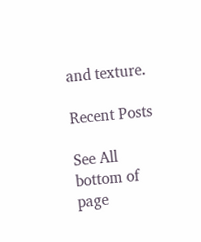and texture.

Recent Posts

See All
bottom of page